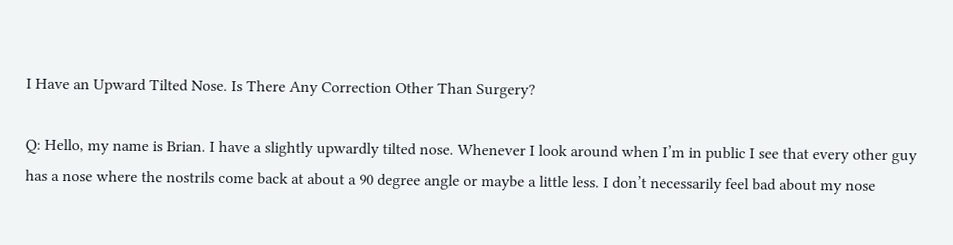I Have an Upward Tilted Nose. Is There Any Correction Other Than Surgery?

Q: Hello, my name is Brian. I have a slightly upwardly tilted nose. Whenever I look around when I’m in public I see that every other guy has a nose where the nostrils come back at about a 90 degree angle or maybe a little less. I don’t necessarily feel bad about my nose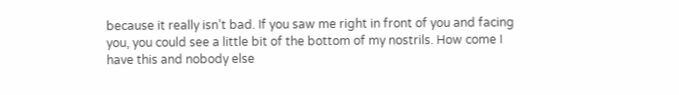because it really isn’t bad. If you saw me right in front of you and facing you, you could see a little bit of the bottom of my nostrils. How come I have this and nobody else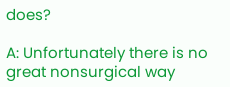does?

A: Unfortunately there is no great nonsurgical way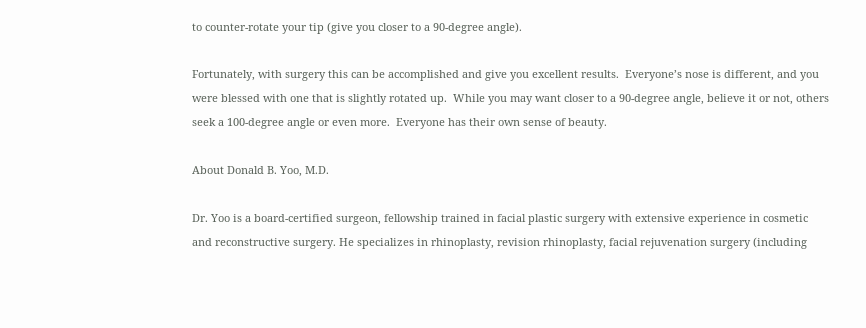to counter-rotate your tip (give you closer to a 90-degree angle).

Fortunately, with surgery this can be accomplished and give you excellent results.  Everyone’s nose is different, and you were blessed with one that is slightly rotated up.  While you may want closer to a 90-degree angle, believe it or not, others seek a 100-degree angle or even more.  Everyone has their own sense of beauty.

About Donald B. Yoo, M.D.

Dr. Yoo is a board-certified surgeon, fellowship trained in facial plastic surgery with extensive experience in cosmetic and reconstructive surgery. He specializes in rhinoplasty, revision rhinoplasty, facial rejuvenation surgery (including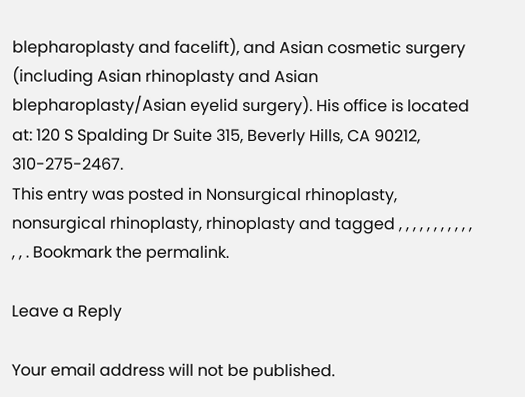blepharoplasty and facelift), and Asian cosmetic surgery (including Asian rhinoplasty and Asian blepharoplasty/Asian eyelid surgery). His office is located at: 120 S Spalding Dr Suite 315, Beverly Hills, CA 90212, 310-275-2467.
This entry was posted in Nonsurgical rhinoplasty, nonsurgical rhinoplasty, rhinoplasty and tagged , , , , , , , , , , , , , . Bookmark the permalink.

Leave a Reply

Your email address will not be published.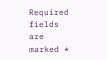Required fields are marked *